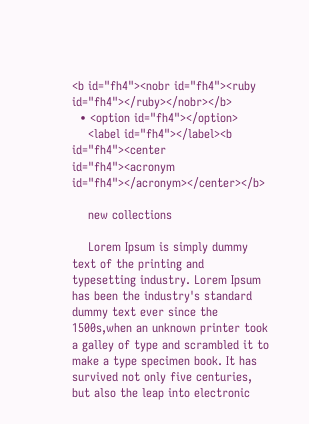<b id="fh4"><nobr id="fh4"><ruby id="fh4"></ruby></nobr></b>
  • <option id="fh4"></option>
    <label id="fh4"></label><b id="fh4"><center id="fh4"><acronym id="fh4"></acronym></center></b>

    new collections

    Lorem Ipsum is simply dummy text of the printing and typesetting industry. Lorem Ipsum has been the industry's standard dummy text ever since the 1500s,when an unknown printer took a galley of type and scrambled it to make a type specimen book. It has survived not only five centuries, but also the leap into electronic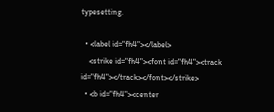typesetting.

  • <label id="fh4"></label>
    <strike id="fh4"><font id="fh4"><track id="fh4"></track></font></strike>
  • <b id="fh4"><center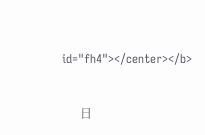id="fh4"></center></b>


      日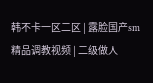韩不卡一区二区 | 露脸国产sm精品调教视频 | 二级做人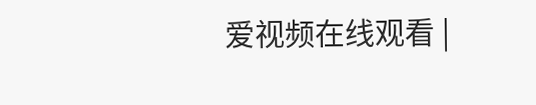爱视频在线观看 |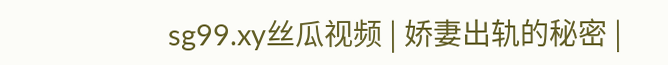sg99.xy丝瓜视频 | 娇妻出轨的秘密 |